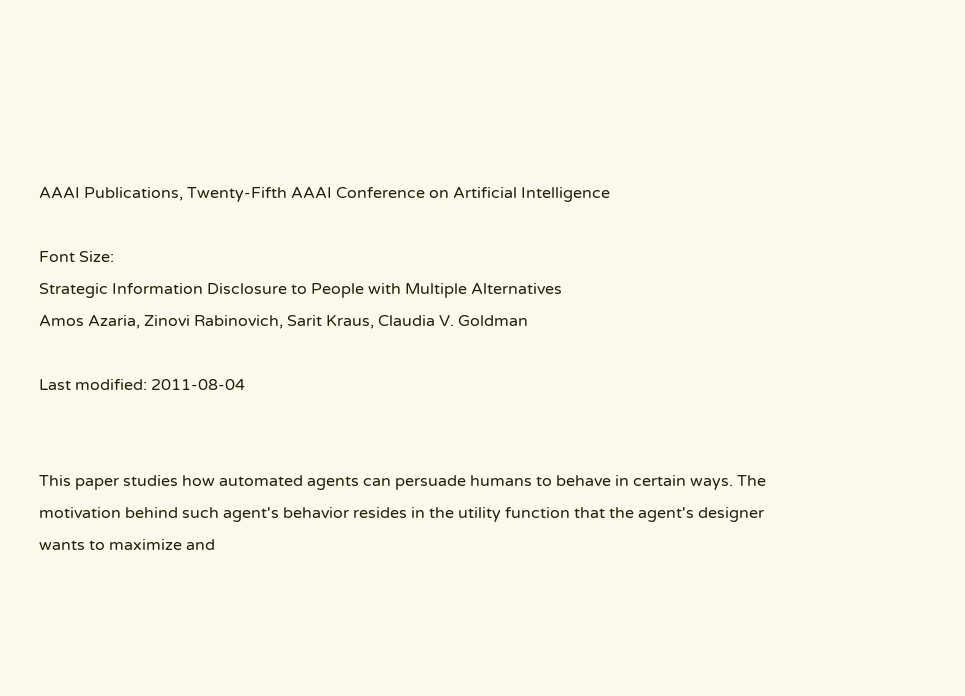AAAI Publications, Twenty-Fifth AAAI Conference on Artificial Intelligence

Font Size:
Strategic Information Disclosure to People with Multiple Alternatives
Amos Azaria, Zinovi Rabinovich, Sarit Kraus, Claudia V. Goldman

Last modified: 2011-08-04


This paper studies how automated agents can persuade humans to behave in certain ways. The motivation behind such agent's behavior resides in the utility function that the agent's designer wants to maximize and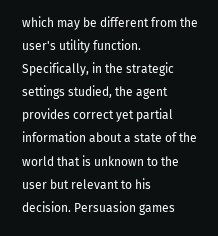which may be different from the user's utility function. Specifically, in the strategic settings studied, the agent provides correct yet partial information about a state of the world that is unknown to the user but relevant to his decision. Persuasion games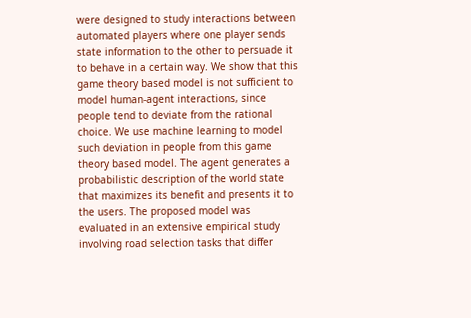were designed to study interactions between automated players where one player sends state information to the other to persuade it to behave in a certain way. We show that this game theory based model is not sufficient to model human-agent interactions, since people tend to deviate from the rational choice. We use machine learning to model such deviation in people from this game theory based model. The agent generates a probabilistic description of the world state that maximizes its benefit and presents it to the users. The proposed model was evaluated in an extensive empirical study involving road selection tasks that differ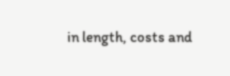in length, costs and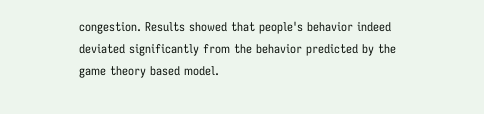congestion. Results showed that people's behavior indeed deviated significantly from the behavior predicted by the game theory based model.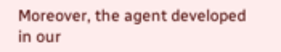Moreover, the agent developed in our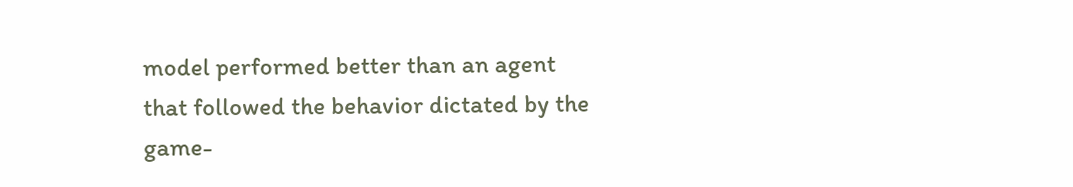model performed better than an agent that followed the behavior dictated by the game-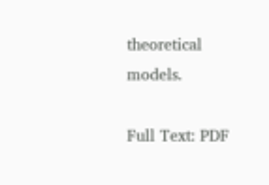theoretical models.

Full Text: PDF